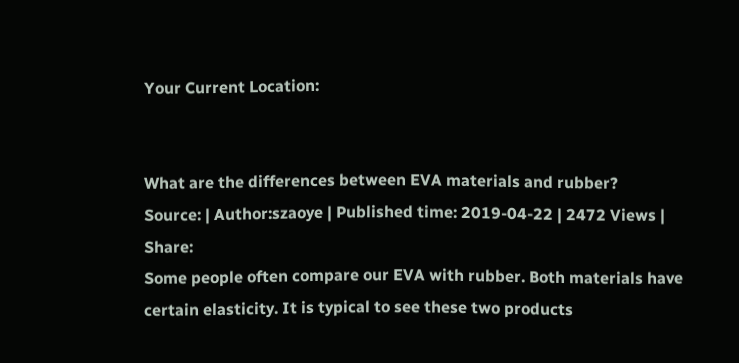Your Current Location:


What are the differences between EVA materials and rubber?
Source: | Author:szaoye | Published time: 2019-04-22 | 2472 Views | Share:
Some people often compare our EVA with rubber. Both materials have certain elasticity. It is typical to see these two products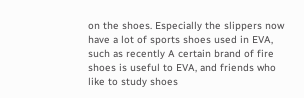on the shoes. Especially the slippers now have a lot of sports shoes used in EVA, such as recently A certain brand of fire shoes is useful to EVA, and friends who like to study shoes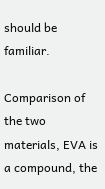should be familiar.

Comparison of the two materials, EVA is a compound, the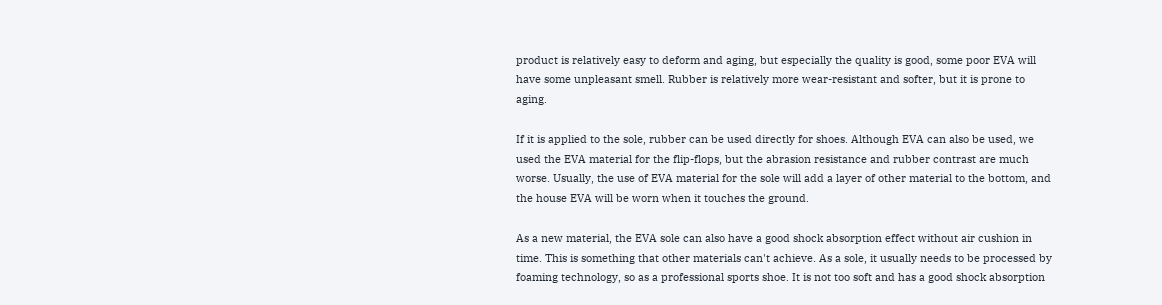product is relatively easy to deform and aging, but especially the quality is good, some poor EVA will have some unpleasant smell. Rubber is relatively more wear-resistant and softer, but it is prone to aging.

If it is applied to the sole, rubber can be used directly for shoes. Although EVA can also be used, we used the EVA material for the flip-flops, but the abrasion resistance and rubber contrast are much worse. Usually, the use of EVA material for the sole will add a layer of other material to the bottom, and the house EVA will be worn when it touches the ground.

As a new material, the EVA sole can also have a good shock absorption effect without air cushion in time. This is something that other materials can't achieve. As a sole, it usually needs to be processed by foaming technology, so as a professional sports shoe. It is not too soft and has a good shock absorption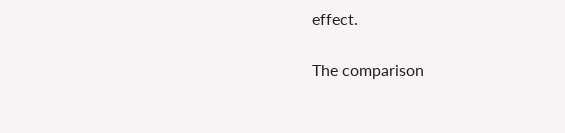effect.

The comparison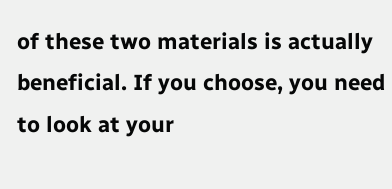of these two materials is actually beneficial. If you choose, you need to look at your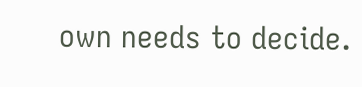own needs to decide.